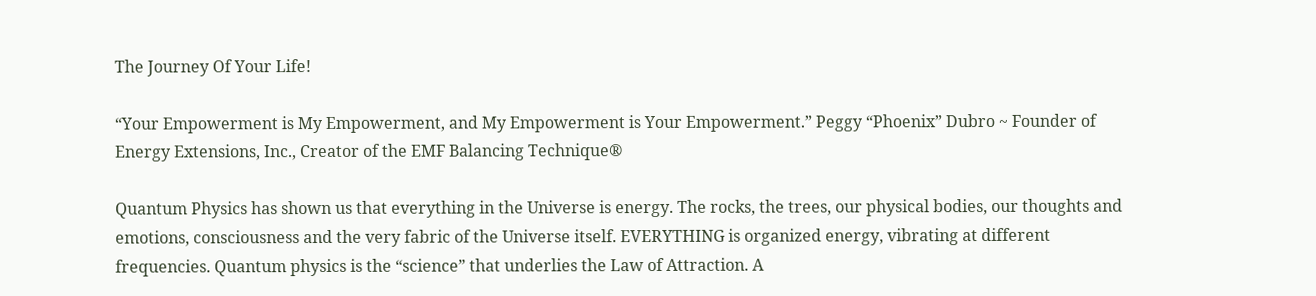The Journey Of Your Life!

“Your Empowerment is My Empowerment, and My Empowerment is Your Empowerment.” Peggy “Phoenix” Dubro ~ Founder of Energy Extensions, Inc., Creator of the EMF Balancing Technique®

Quantum Physics has shown us that everything in the Universe is energy. The rocks, the trees, our physical bodies, our thoughts and emotions, consciousness and the very fabric of the Universe itself. EVERYTHING is organized energy, vibrating at different frequencies. Quantum physics is the “science” that underlies the Law of Attraction. A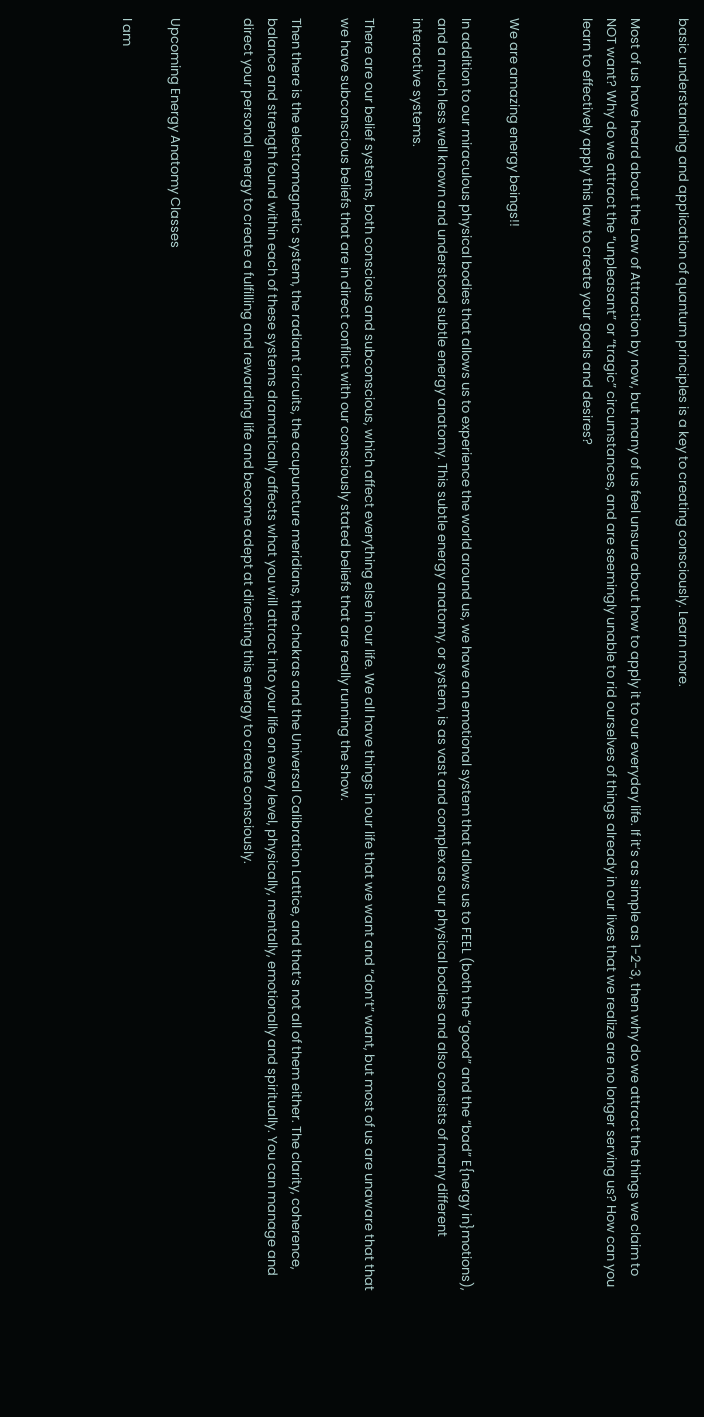basic understanding and application of quantum principles is a key to creating consciously. Learn more.

Most of us have heard about the Law of Attraction by now, but many of us feel unsure about how to apply it to our everyday life. If it’s as simple as 1-2-3, then why do we attract the things we claim to NOT want? Why do we attract the “unpleasant” or “tragic” circumstances, and are seemingly unable to rid ourselves of things already in our lives that we realize are no longer serving us? How can you learn to effectively apply this law to create your goals and desires?


We are amazing energy beings!!

In addition to our miraculous physical bodies that allows us to experience the world around us, we have an emotional system that allows us to FEEL (both the “good” and the “bad” E{nergy in}motions), and a much less well known and understood subtle energy anatomy. This subtle energy anatomy, or system, is as vast and complex as our physical bodies and also consists of many different interactive systems.

There are our belief systems, both conscious and subconscious, which affect everything else in our life. We all have things in our life that we want and “don’t” want, but most of us are unaware that that we have subconscious beliefs that are in direct conflict with our consciously stated beliefs that are really running the show.

Then there is the electromagnetic system, the radiant circuits, the acupuncture meridians, the chakras and the Universal Calibration Lattice, and that’s not all of them either. The clarity, coherence, balance and strength found within each of these systems dramatically affects what you will attract into your life on every level, physically, mentally, emotionally and spiritually. You can manage and direct your personal energy to create a fulfilling and rewarding life and become adept at directing this energy to create consciously.


Upcoming Energy Anatomy Classes

I am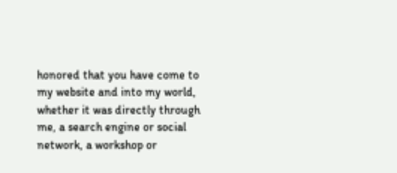honored that you have come to my website and into my world, whether it was directly through me, a search engine or social network, a workshop or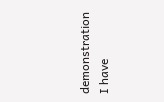demonstration I have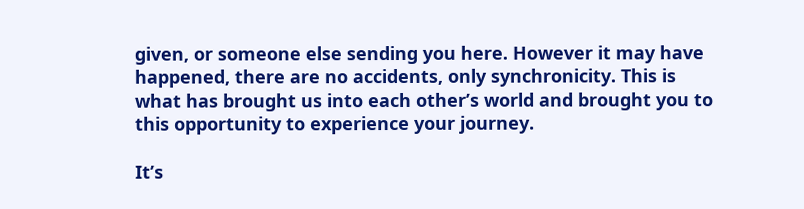given, or someone else sending you here. However it may have happened, there are no accidents, only synchronicity. This is what has brought us into each other’s world and brought you to this opportunity to experience your journey.

It’s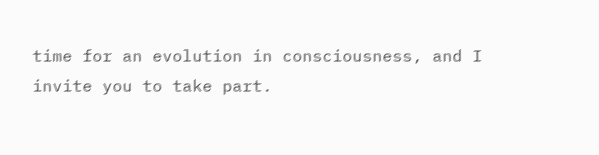time for an evolution in consciousness, and I invite you to take part.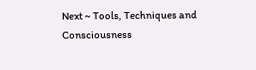Next ~ Tools, Techniques and Consciousness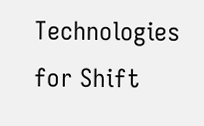Technologies for Shift